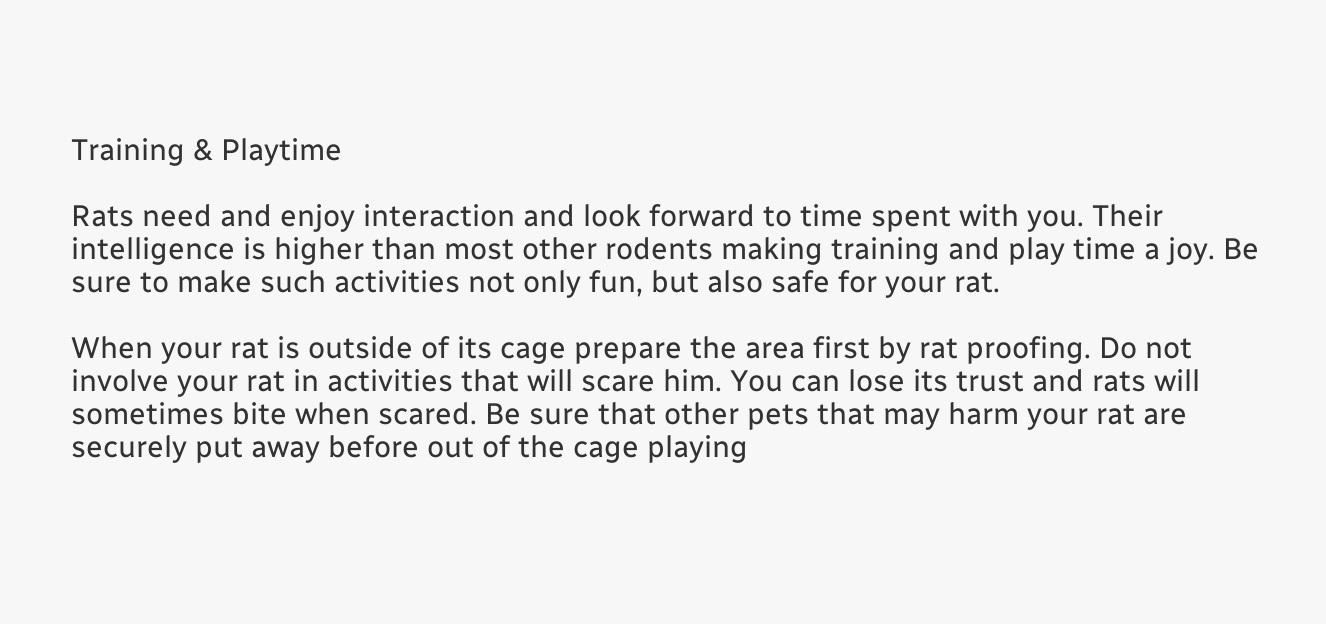Training & Playtime

Rats need and enjoy interaction and look forward to time spent with you. Their intelligence is higher than most other rodents making training and play time a joy. Be sure to make such activities not only fun, but also safe for your rat.

When your rat is outside of its cage prepare the area first by rat proofing. Do not involve your rat in activities that will scare him. You can lose its trust and rats will sometimes bite when scared. Be sure that other pets that may harm your rat are securely put away before out of the cage playing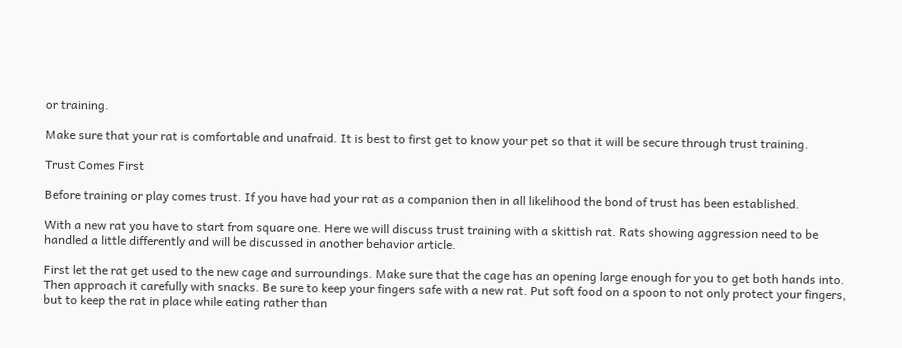or training.

Make sure that your rat is comfortable and unafraid. It is best to first get to know your pet so that it will be secure through trust training.

Trust Comes First

Before training or play comes trust. If you have had your rat as a companion then in all likelihood the bond of trust has been established.

With a new rat you have to start from square one. Here we will discuss trust training with a skittish rat. Rats showing aggression need to be handled a little differently and will be discussed in another behavior article.

First let the rat get used to the new cage and surroundings. Make sure that the cage has an opening large enough for you to get both hands into. Then approach it carefully with snacks. Be sure to keep your fingers safe with a new rat. Put soft food on a spoon to not only protect your fingers, but to keep the rat in place while eating rather than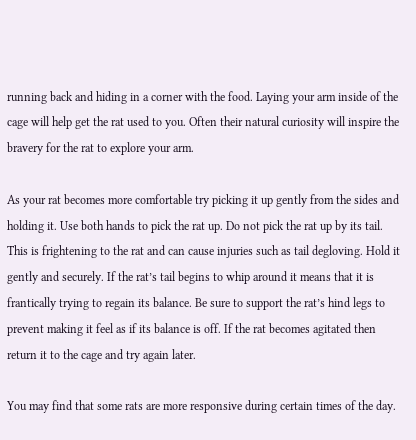running back and hiding in a corner with the food. Laying your arm inside of the cage will help get the rat used to you. Often their natural curiosity will inspire the bravery for the rat to explore your arm.

As your rat becomes more comfortable try picking it up gently from the sides and holding it. Use both hands to pick the rat up. Do not pick the rat up by its tail. This is frightening to the rat and can cause injuries such as tail degloving. Hold it gently and securely. If the rat’s tail begins to whip around it means that it is frantically trying to regain its balance. Be sure to support the rat’s hind legs to prevent making it feel as if its balance is off. If the rat becomes agitated then return it to the cage and try again later.

You may find that some rats are more responsive during certain times of the day.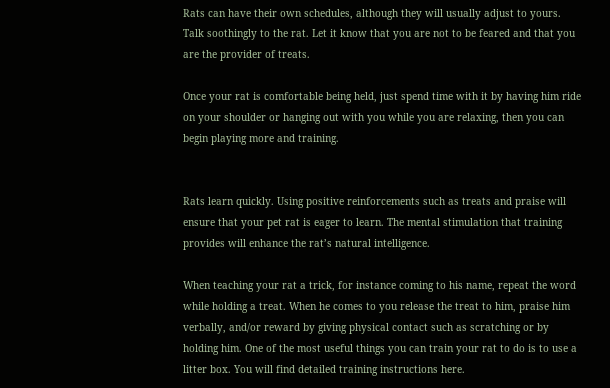Rats can have their own schedules, although they will usually adjust to yours. Talk soothingly to the rat. Let it know that you are not to be feared and that you are the provider of treats.

Once your rat is comfortable being held, just spend time with it by having him ride on your shoulder or hanging out with you while you are relaxing, then you can begin playing more and training.


Rats learn quickly. Using positive reinforcements such as treats and praise will ensure that your pet rat is eager to learn. The mental stimulation that training provides will enhance the rat’s natural intelligence.

When teaching your rat a trick, for instance coming to his name, repeat the word while holding a treat. When he comes to you release the treat to him, praise him verbally, and/or reward by giving physical contact such as scratching or by holding him. One of the most useful things you can train your rat to do is to use a litter box. You will find detailed training instructions here.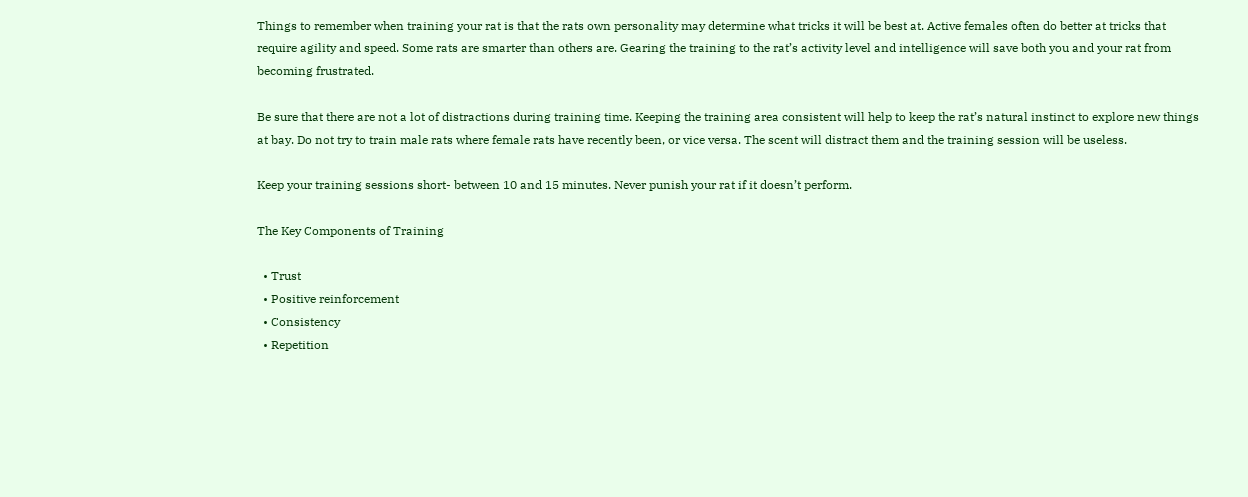Things to remember when training your rat is that the rats own personality may determine what tricks it will be best at. Active females often do better at tricks that require agility and speed. Some rats are smarter than others are. Gearing the training to the rat’s activity level and intelligence will save both you and your rat from becoming frustrated.

Be sure that there are not a lot of distractions during training time. Keeping the training area consistent will help to keep the rat’s natural instinct to explore new things at bay. Do not try to train male rats where female rats have recently been, or vice versa. The scent will distract them and the training session will be useless.

Keep your training sessions short- between 10 and 15 minutes. Never punish your rat if it doesn’t perform.

The Key Components of Training

  • Trust
  • Positive reinforcement
  • Consistency
  • Repetition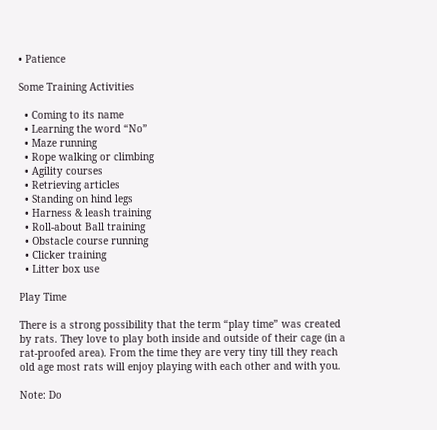• Patience

Some Training Activities

  • Coming to its name
  • Learning the word “No”
  • Maze running
  • Rope walking or climbing
  • Agility courses
  • Retrieving articles
  • Standing on hind legs
  • Harness & leash training
  • Roll-about Ball training
  • Obstacle course running
  • Clicker training
  • Litter box use

Play Time

There is a strong possibility that the term “play time” was created by rats. They love to play both inside and outside of their cage (in a rat-proofed area). From the time they are very tiny till they reach old age most rats will enjoy playing with each other and with you.

Note: Do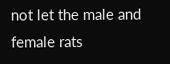not let the male and female rats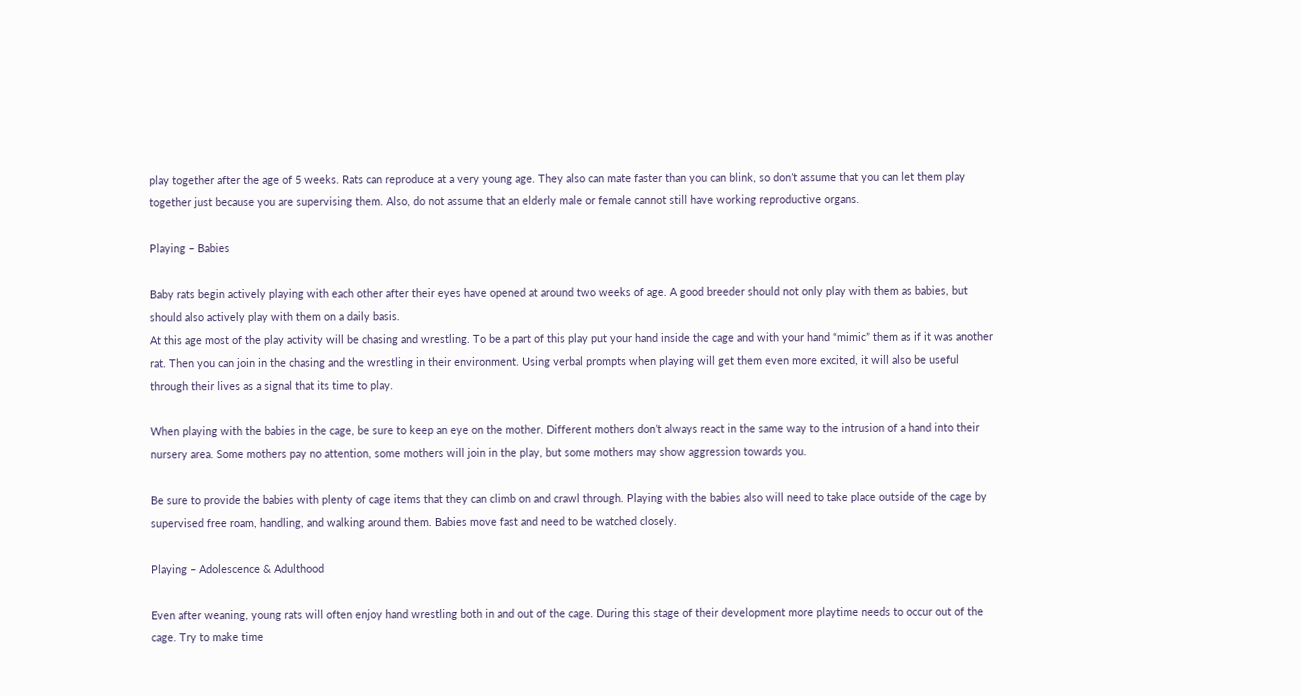play together after the age of 5 weeks. Rats can reproduce at a very young age. They also can mate faster than you can blink, so don’t assume that you can let them play together just because you are supervising them. Also, do not assume that an elderly male or female cannot still have working reproductive organs.

Playing – Babies

Baby rats begin actively playing with each other after their eyes have opened at around two weeks of age. A good breeder should not only play with them as babies, but should also actively play with them on a daily basis.
At this age most of the play activity will be chasing and wrestling. To be a part of this play put your hand inside the cage and with your hand “mimic” them as if it was another rat. Then you can join in the chasing and the wrestling in their environment. Using verbal prompts when playing will get them even more excited, it will also be useful through their lives as a signal that its time to play.

When playing with the babies in the cage, be sure to keep an eye on the mother. Different mothers don’t always react in the same way to the intrusion of a hand into their nursery area. Some mothers pay no attention, some mothers will join in the play, but some mothers may show aggression towards you.

Be sure to provide the babies with plenty of cage items that they can climb on and crawl through. Playing with the babies also will need to take place outside of the cage by supervised free roam, handling, and walking around them. Babies move fast and need to be watched closely.

Playing – Adolescence & Adulthood

Even after weaning, young rats will often enjoy hand wrestling both in and out of the cage. During this stage of their development more playtime needs to occur out of the cage. Try to make time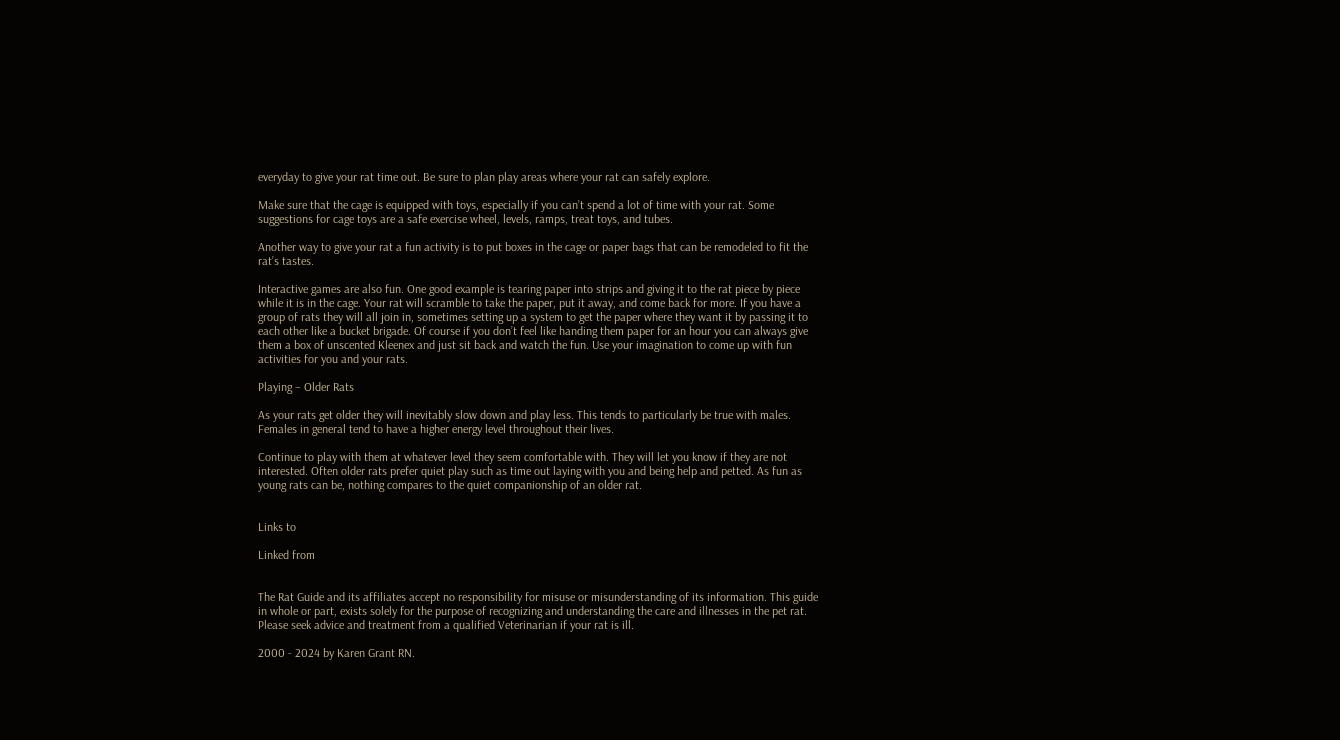everyday to give your rat time out. Be sure to plan play areas where your rat can safely explore.

Make sure that the cage is equipped with toys, especially if you can’t spend a lot of time with your rat. Some suggestions for cage toys are a safe exercise wheel, levels, ramps, treat toys, and tubes.

Another way to give your rat a fun activity is to put boxes in the cage or paper bags that can be remodeled to fit the rat’s tastes.

Interactive games are also fun. One good example is tearing paper into strips and giving it to the rat piece by piece while it is in the cage. Your rat will scramble to take the paper, put it away, and come back for more. If you have a group of rats they will all join in, sometimes setting up a system to get the paper where they want it by passing it to each other like a bucket brigade. Of course if you don’t feel like handing them paper for an hour you can always give them a box of unscented Kleenex and just sit back and watch the fun. Use your imagination to come up with fun activities for you and your rats.

Playing – Older Rats

As your rats get older they will inevitably slow down and play less. This tends to particularly be true with males. Females in general tend to have a higher energy level throughout their lives.

Continue to play with them at whatever level they seem comfortable with. They will let you know if they are not interested. Often older rats prefer quiet play such as time out laying with you and being help and petted. As fun as young rats can be, nothing compares to the quiet companionship of an older rat.


Links to

Linked from


The Rat Guide and its affiliates accept no responsibility for misuse or misunderstanding of its information. This guide in whole or part, exists solely for the purpose of recognizing and understanding the care and illnesses in the pet rat. Please seek advice and treatment from a qualified Veterinarian if your rat is ill.

2000 - 2024 by Karen Grant RN.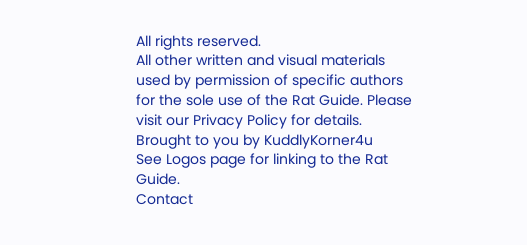All rights reserved.
All other written and visual materials used by permission of specific authors for the sole use of the Rat Guide. Please visit our Privacy Policy for details.
Brought to you by KuddlyKorner4u
See Logos page for linking to the Rat Guide.
Contact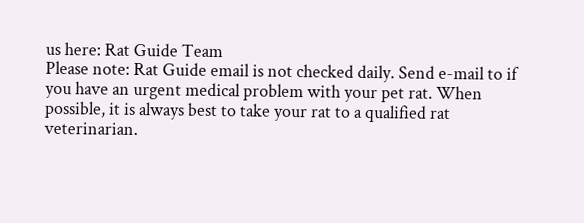us here: Rat Guide Team
Please note: Rat Guide email is not checked daily. Send e-mail to if you have an urgent medical problem with your pet rat. When possible, it is always best to take your rat to a qualified rat veterinarian.